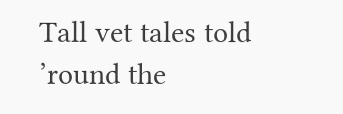Tall vet tales told ’round the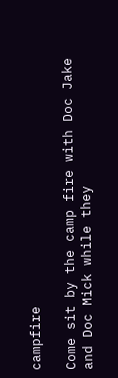campfire

Come sit by the camp fire with Doc Jake and Doc Mick while they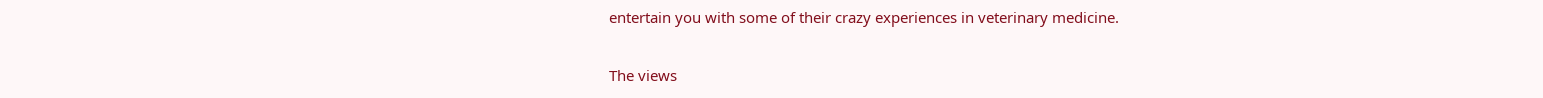entertain you with some of their crazy experiences in veterinary medicine.

The views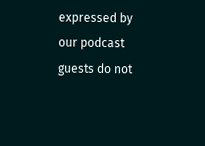expressed by our podcast guests do not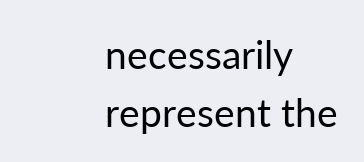necessarily represent the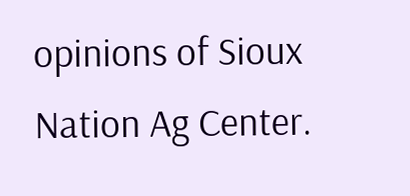opinions of Sioux Nation Ag Center.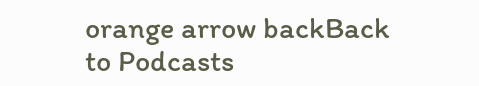orange arrow backBack to Podcasts